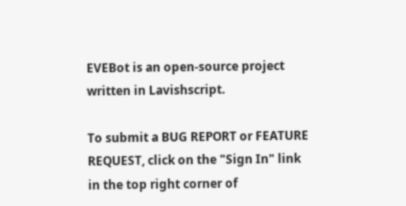EVEBot is an open-source project written in Lavishscript.

To submit a BUG REPORT or FEATURE REQUEST, click on the "Sign In" link in the top right corner of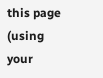this page (using your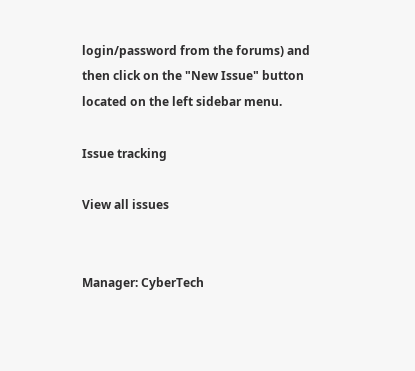login/password from the forums) and then click on the "New Issue" button located on the left sidebar menu.

Issue tracking

View all issues


Manager: CyberTech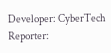Developer: CyberTech
Reporter: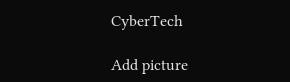CyberTech

Add picture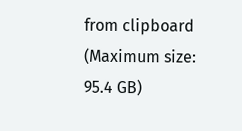from clipboard (Maximum size: 95.4 GB)